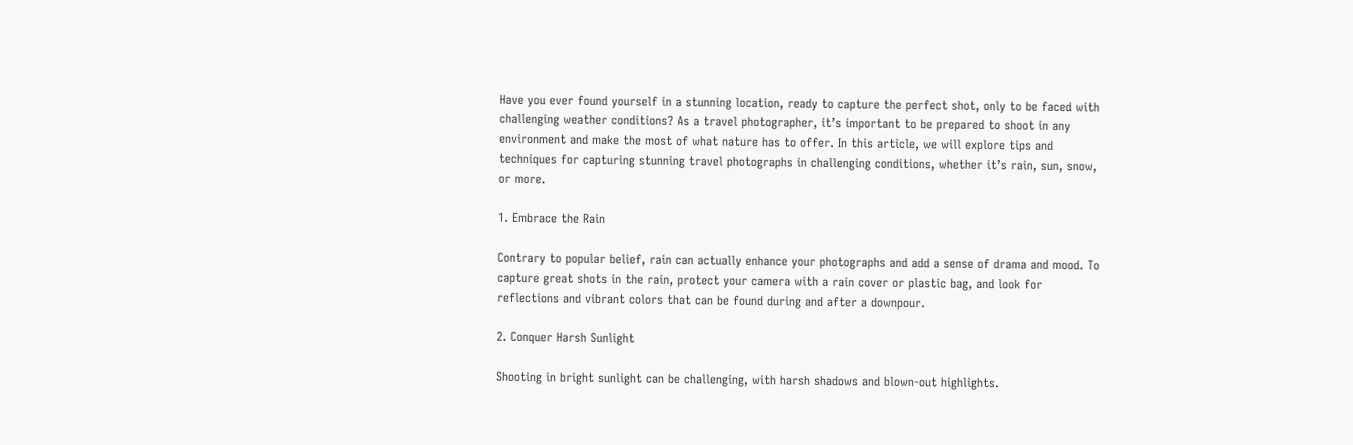Have you ever found yourself in a stunning location, ready to capture the perfect shot, only to be faced with challenging weather conditions? As a travel photographer, it’s important to be prepared to shoot in any environment and make the most of what nature has to offer. In this article, we will explore tips and techniques for capturing stunning travel photographs in challenging conditions, whether it’s rain, sun, snow, or more.

1. Embrace the Rain

Contrary to popular belief, rain can actually enhance your photographs and add a sense of drama and mood. To capture great shots in the rain, protect your camera with a rain cover or plastic bag, and look for reflections and vibrant colors that can be found during and after a downpour.

2. Conquer Harsh Sunlight

Shooting in bright sunlight can be challenging, with harsh shadows and blown-out highlights.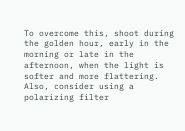To overcome this, shoot during the golden hour, early in the morning or late in the afternoon, when the light is softer and more flattering. Also, consider using a polarizing filter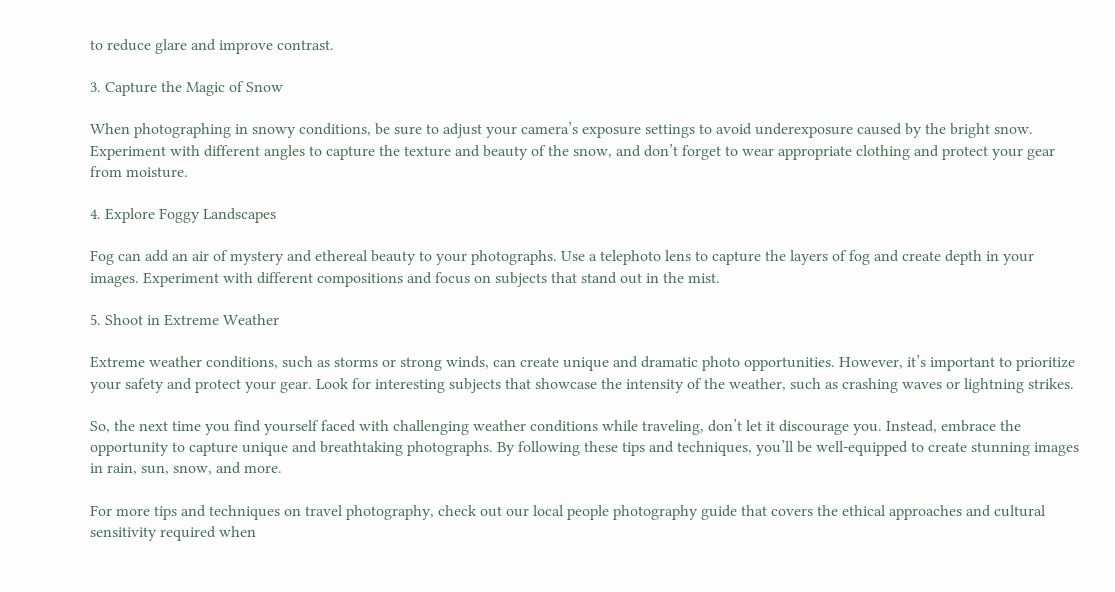to reduce glare and improve contrast.

3. Capture the Magic of Snow

When photographing in snowy conditions, be sure to adjust your camera’s exposure settings to avoid underexposure caused by the bright snow. Experiment with different angles to capture the texture and beauty of the snow, and don’t forget to wear appropriate clothing and protect your gear from moisture.

4. Explore Foggy Landscapes

Fog can add an air of mystery and ethereal beauty to your photographs. Use a telephoto lens to capture the layers of fog and create depth in your images. Experiment with different compositions and focus on subjects that stand out in the mist.

5. Shoot in Extreme Weather

Extreme weather conditions, such as storms or strong winds, can create unique and dramatic photo opportunities. However, it’s important to prioritize your safety and protect your gear. Look for interesting subjects that showcase the intensity of the weather, such as crashing waves or lightning strikes.

So, the next time you find yourself faced with challenging weather conditions while traveling, don’t let it discourage you. Instead, embrace the opportunity to capture unique and breathtaking photographs. By following these tips and techniques, you’ll be well-equipped to create stunning images in rain, sun, snow, and more.

For more tips and techniques on travel photography, check out our local people photography guide that covers the ethical approaches and cultural sensitivity required when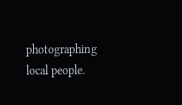photographing local people.